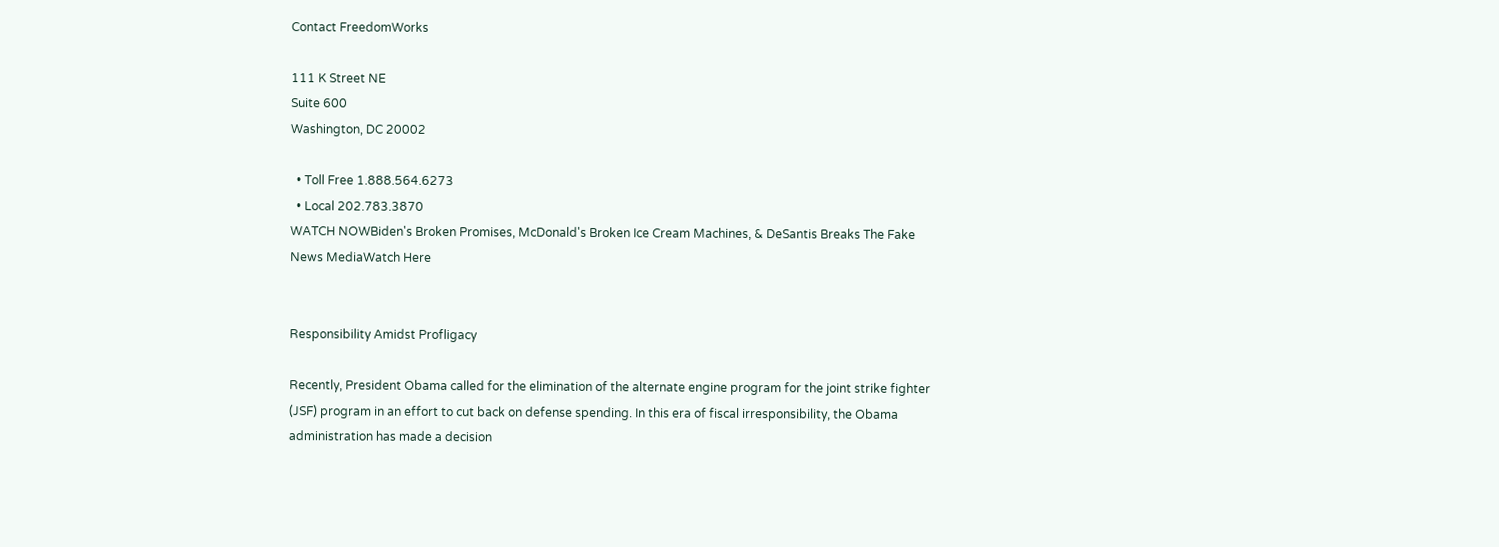Contact FreedomWorks

111 K Street NE
Suite 600
Washington, DC 20002

  • Toll Free 1.888.564.6273
  • Local 202.783.3870
WATCH NOWBiden's Broken Promises, McDonald's Broken Ice Cream Machines, & DeSantis Breaks The Fake News MediaWatch Here


Responsibility Amidst Profligacy

Recently, President Obama called for the elimination of the alternate engine program for the joint strike fighter (JSF) program in an effort to cut back on defense spending. In this era of fiscal irresponsibility, the Obama administration has made a decision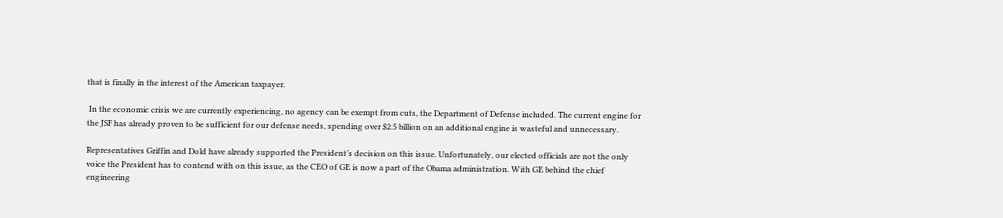that is finally in the interest of the American taxpayer.

 In the economic crisis we are currently experiencing, no agency can be exempt from cuts, the Department of Defense included. The current engine for the JSF has already proven to be sufficient for our defense needs, spending over $2.5 billion on an additional engine is wasteful and unnecessary.

Representatives Griffin and Dold have already supported the President’s decision on this issue. Unfortunately, our elected officials are not the only voice the President has to contend with on this issue, as the CEO of GE is now a part of the Obama administration. With GE behind the chief engineering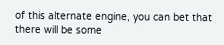of this alternate engine, you can bet that there will be some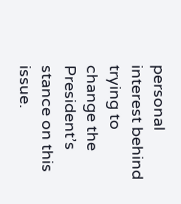personal interest behind trying to change the President’s stance on this issue.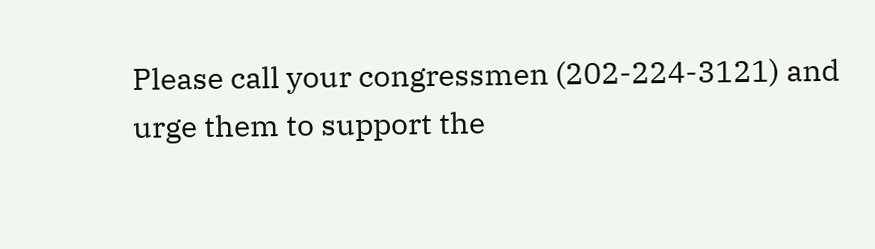Please call your congressmen (202-224-3121) and urge them to support the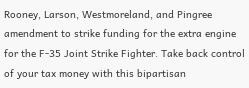Rooney, Larson, Westmoreland, and Pingree amendment to strike funding for the extra engine for the F-35 Joint Strike Fighter. Take back control of your tax money with this bipartisan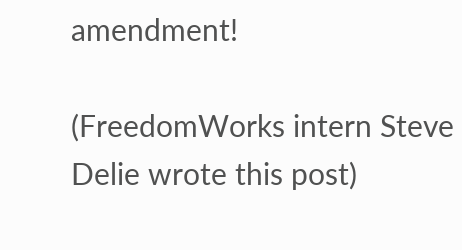amendment!

(FreedomWorks intern Steve Delie wrote this post)